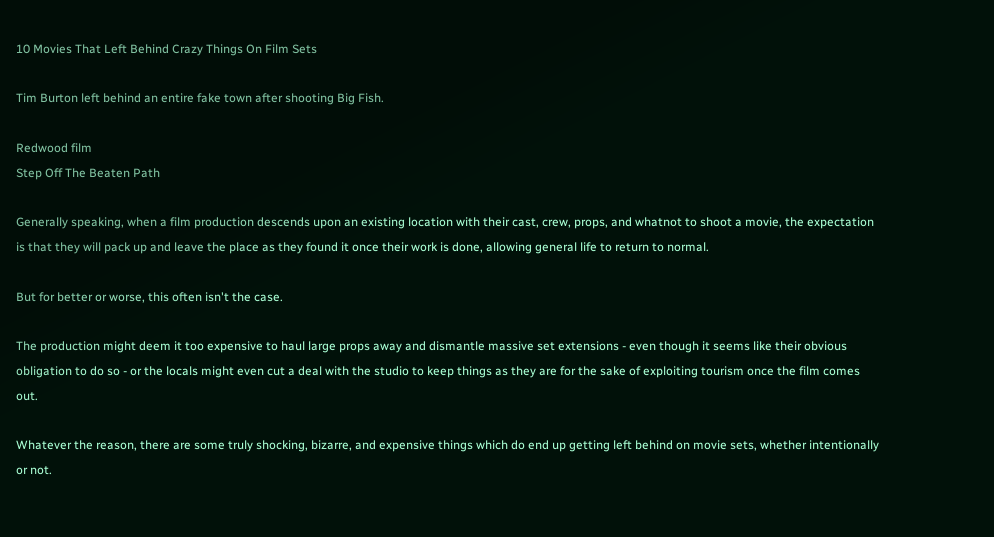10 Movies That Left Behind Crazy Things On Film Sets

Tim Burton left behind an entire fake town after shooting Big Fish.

Redwood film
Step Off The Beaten Path

Generally speaking, when a film production descends upon an existing location with their cast, crew, props, and whatnot to shoot a movie, the expectation is that they will pack up and leave the place as they found it once their work is done, allowing general life to return to normal.

But for better or worse, this often isn't the case.

The production might deem it too expensive to haul large props away and dismantle massive set extensions - even though it seems like their obvious obligation to do so - or the locals might even cut a deal with the studio to keep things as they are for the sake of exploiting tourism once the film comes out.

Whatever the reason, there are some truly shocking, bizarre, and expensive things which do end up getting left behind on movie sets, whether intentionally or not.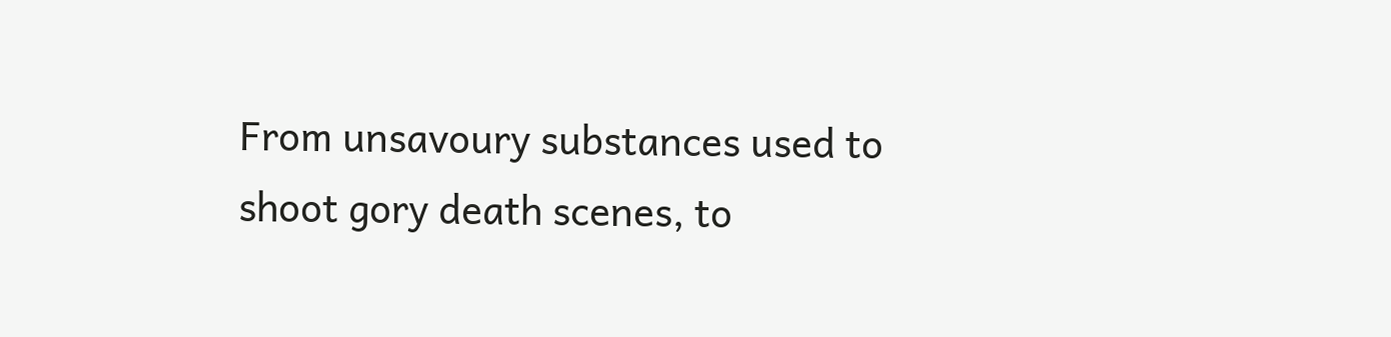From unsavoury substances used to shoot gory death scenes, to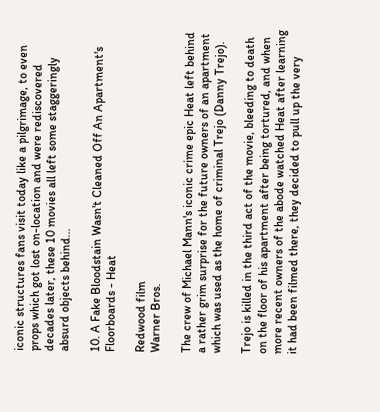iconic structures fans visit today like a pilgrimage, to even props which got lost on-location and were rediscovered decades later, these 10 movies all left some staggeringly absurd objects behind...

10. A Fake Bloodstain Wasn't Cleaned Off An Apartment's Floorboards - Heat

Redwood film
Warner Bros.

The crew of Michael Mann's iconic crime epic Heat left behind a rather grim surprise for the future owners of an apartment which was used as the home of criminal Trejo (Danny Trejo).

Trejo is killed in the third act of the movie, bleeding to death on the floor of his apartment after being tortured, and when more recent owners of the abode watched Heat after learning it had been filmed there, they decided to pull up the very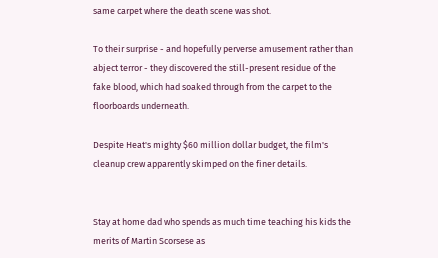same carpet where the death scene was shot.

To their surprise - and hopefully perverse amusement rather than abject terror - they discovered the still-present residue of the fake blood, which had soaked through from the carpet to the floorboards underneath.

Despite Heat's mighty $60 million dollar budget, the film's cleanup crew apparently skimped on the finer details.


Stay at home dad who spends as much time teaching his kids the merits of Martin Scorsese as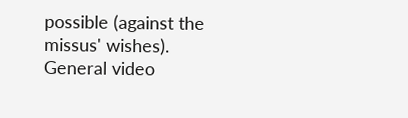possible (against the missus' wishes). General video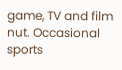game, TV and film nut. Occasional sports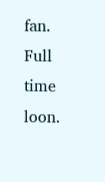fan. Full time loon.